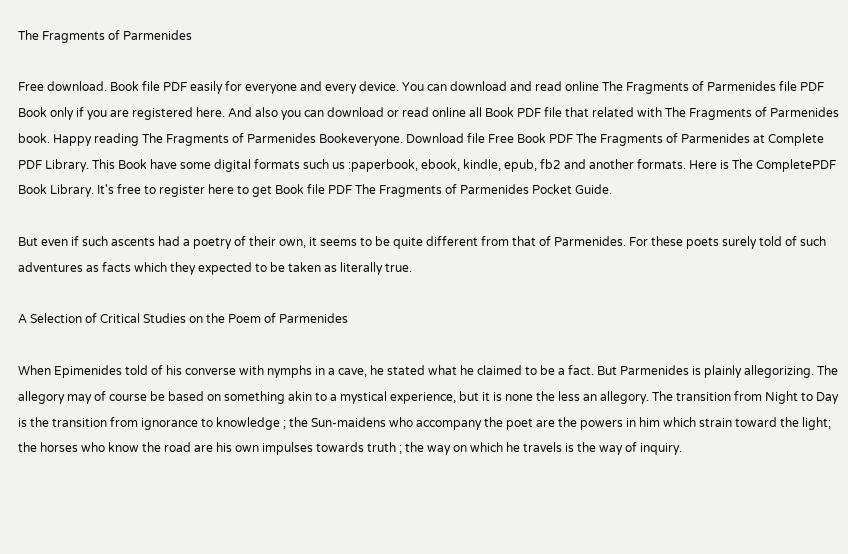The Fragments of Parmenides

Free download. Book file PDF easily for everyone and every device. You can download and read online The Fragments of Parmenides file PDF Book only if you are registered here. And also you can download or read online all Book PDF file that related with The Fragments of Parmenides book. Happy reading The Fragments of Parmenides Bookeveryone. Download file Free Book PDF The Fragments of Parmenides at Complete PDF Library. This Book have some digital formats such us :paperbook, ebook, kindle, epub, fb2 and another formats. Here is The CompletePDF Book Library. It's free to register here to get Book file PDF The Fragments of Parmenides Pocket Guide.

But even if such ascents had a poetry of their own, it seems to be quite different from that of Parmenides. For these poets surely told of such adventures as facts which they expected to be taken as literally true.

A Selection of Critical Studies on the Poem of Parmenides

When Epimenides told of his converse with nymphs in a cave, he stated what he claimed to be a fact. But Parmenides is plainly allegorizing. The allegory may of course be based on something akin to a mystical experience, but it is none the less an allegory. The transition from Night to Day is the transition from ignorance to knowledge ; the Sun-maidens who accompany the poet are the powers in him which strain toward the light; the horses who know the road are his own impulses towards truth ; the way on which he travels is the way of inquiry.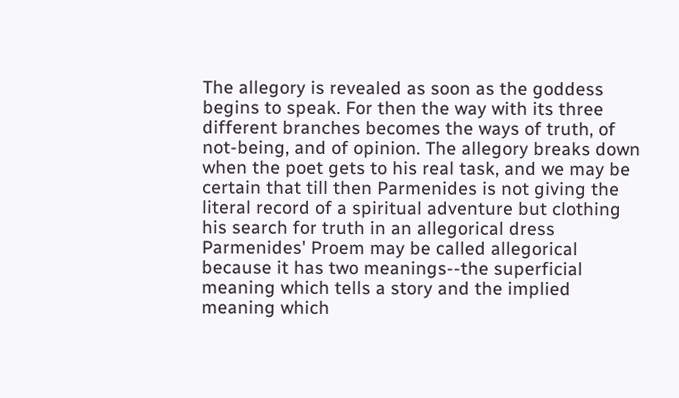The allegory is revealed as soon as the goddess begins to speak. For then the way with its three different branches becomes the ways of truth, of not-being, and of opinion. The allegory breaks down when the poet gets to his real task, and we may be certain that till then Parmenides is not giving the literal record of a spiritual adventure but clothing his search for truth in an allegorical dress Parmenides' Proem may be called allegorical because it has two meanings--the superficial meaning which tells a story and the implied meaning which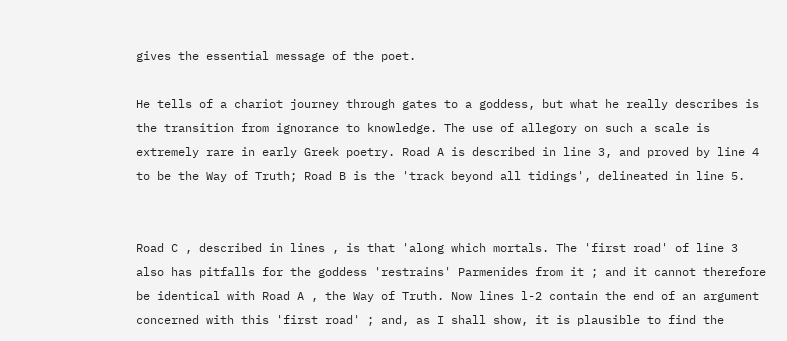gives the essential message of the poet.

He tells of a chariot journey through gates to a goddess, but what he really describes is the transition from ignorance to knowledge. The use of allegory on such a scale is extremely rare in early Greek poetry. Road A is described in line 3, and proved by line 4 to be the Way of Truth; Road B is the 'track beyond all tidings', delineated in line 5.


Road C , described in lines , is that 'along which mortals. The 'first road' of line 3 also has pitfalls for the goddess 'restrains' Parmenides from it ; and it cannot therefore be identical with Road A , the Way of Truth. Now lines l-2 contain the end of an argument concerned with this 'first road' ; and, as I shall show, it is plausible to find the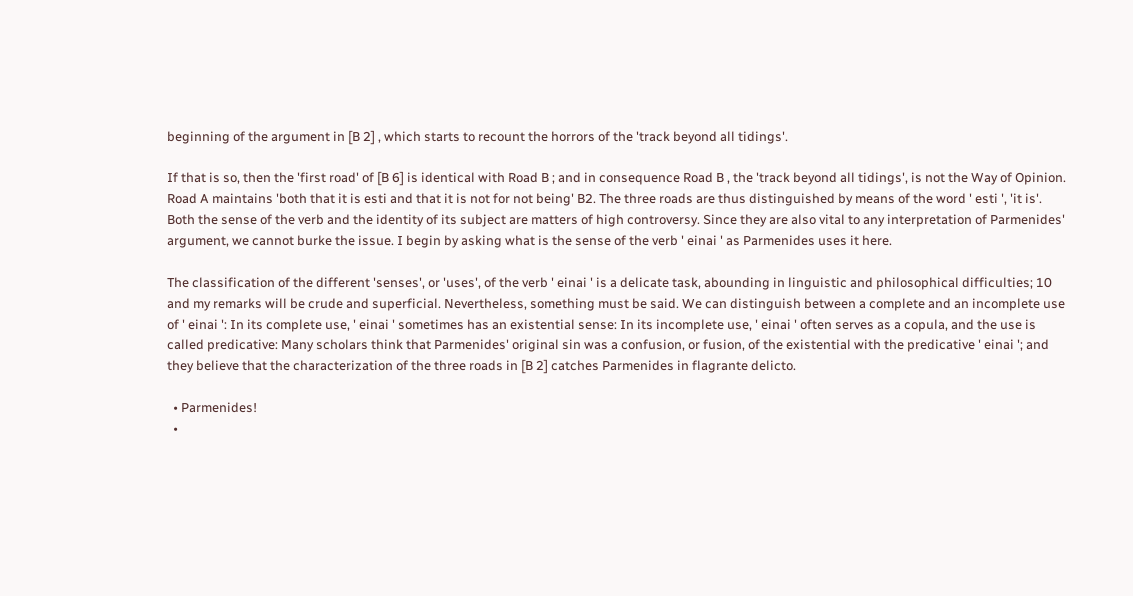beginning of the argument in [B 2] , which starts to recount the horrors of the 'track beyond all tidings'.

If that is so, then the 'first road' of [B 6] is identical with Road B ; and in consequence Road B , the 'track beyond all tidings', is not the Way of Opinion. Road A maintains 'both that it is esti and that it is not for not being' B2. The three roads are thus distinguished by means of the word ' esti ', 'it is'. Both the sense of the verb and the identity of its subject are matters of high controversy. Since they are also vital to any interpretation of Parmenides' argument, we cannot burke the issue. I begin by asking what is the sense of the verb ' einai ' as Parmenides uses it here.

The classification of the different 'senses', or 'uses', of the verb ' einai ' is a delicate task, abounding in linguistic and philosophical difficulties; 10 and my remarks will be crude and superficial. Nevertheless, something must be said. We can distinguish between a complete and an incomplete use of ' einai ': In its complete use, ' einai ' sometimes has an existential sense: In its incomplete use, ' einai ' often serves as a copula, and the use is called predicative: Many scholars think that Parmenides' original sin was a confusion, or fusion, of the existential with the predicative ' einai '; and they believe that the characterization of the three roads in [B 2] catches Parmenides in flagrante delicto.

  • Parmenides!
  •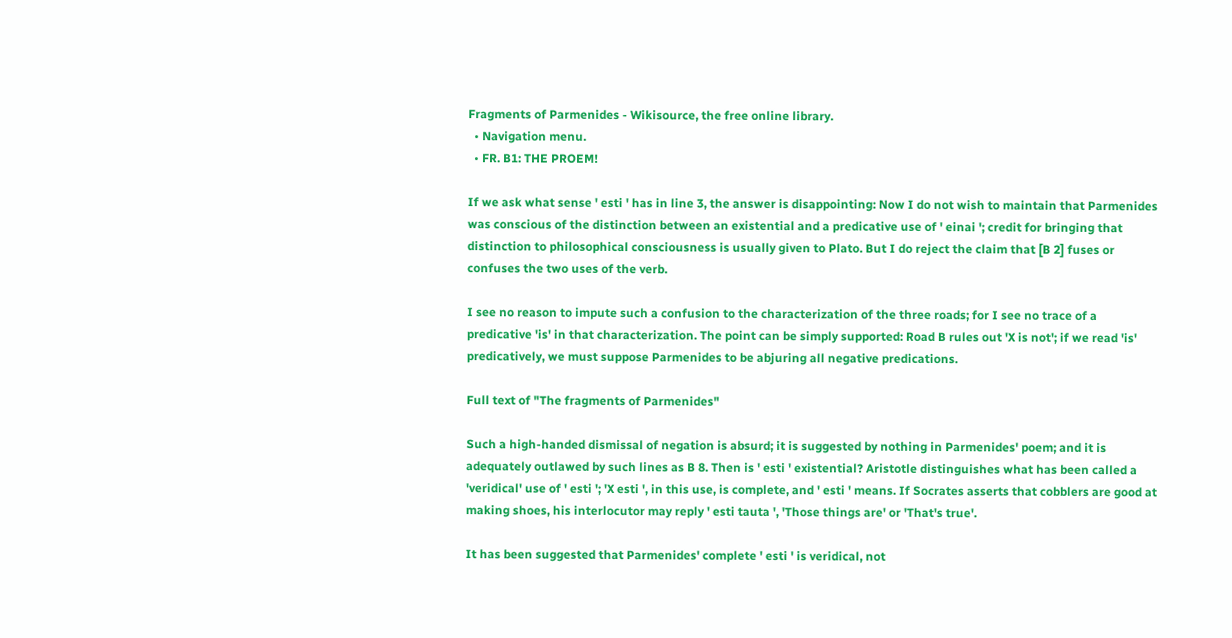Fragments of Parmenides - Wikisource, the free online library.
  • Navigation menu.
  • FR. B1: THE PROEM!

If we ask what sense ' esti ' has in line 3, the answer is disappointing: Now I do not wish to maintain that Parmenides was conscious of the distinction between an existential and a predicative use of ' einai '; credit for bringing that distinction to philosophical consciousness is usually given to Plato. But I do reject the claim that [B 2] fuses or confuses the two uses of the verb.

I see no reason to impute such a confusion to the characterization of the three roads; for I see no trace of a predicative 'is' in that characterization. The point can be simply supported: Road B rules out 'X is not'; if we read 'is' predicatively, we must suppose Parmenides to be abjuring all negative predications.

Full text of "The fragments of Parmenides"

Such a high-handed dismissal of negation is absurd; it is suggested by nothing in Parmenides' poem; and it is adequately outlawed by such lines as B 8. Then is ' esti ' existential? Aristotle distinguishes what has been called a 'veridical' use of ' esti '; 'X esti ', in this use, is complete, and ' esti ' means. If Socrates asserts that cobblers are good at making shoes, his interlocutor may reply ' esti tauta ', 'Those things are' or 'That's true'.

It has been suggested that Parmenides' complete ' esti ' is veridical, not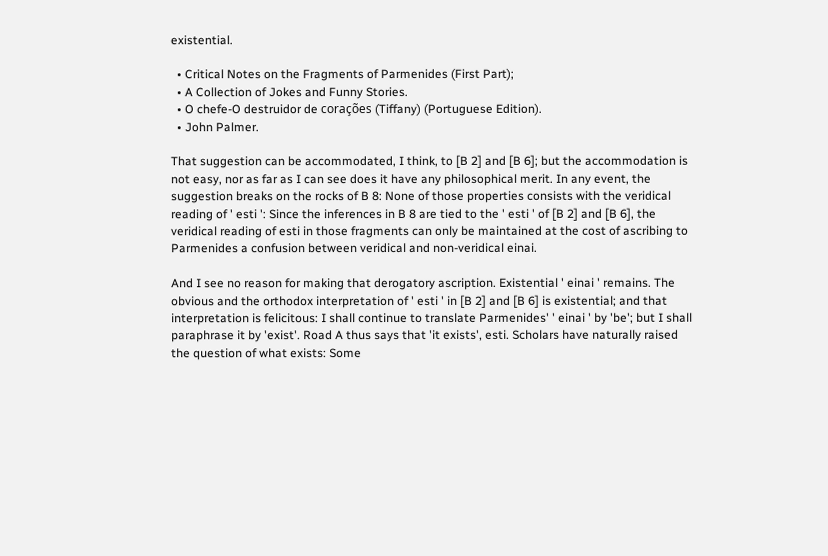existential.

  • Critical Notes on the Fragments of Parmenides (First Part);
  • A Collection of Jokes and Funny Stories.
  • O chefe-O destruidor de corações (Tiffany) (Portuguese Edition).
  • John Palmer.

That suggestion can be accommodated, I think, to [B 2] and [B 6]; but the accommodation is not easy, nor as far as I can see does it have any philosophical merit. In any event, the suggestion breaks on the rocks of B 8: None of those properties consists with the veridical reading of ' esti ': Since the inferences in B 8 are tied to the ' esti ' of [B 2] and [B 6], the veridical reading of esti in those fragments can only be maintained at the cost of ascribing to Parmenides a confusion between veridical and non-veridical einai.

And I see no reason for making that derogatory ascription. Existential ' einai ' remains. The obvious and the orthodox interpretation of ' esti ' in [B 2] and [B 6] is existential; and that interpretation is felicitous: I shall continue to translate Parmenides' ' einai ' by 'be'; but I shall paraphrase it by 'exist'. Road A thus says that 'it exists', esti. Scholars have naturally raised the question of what exists: Some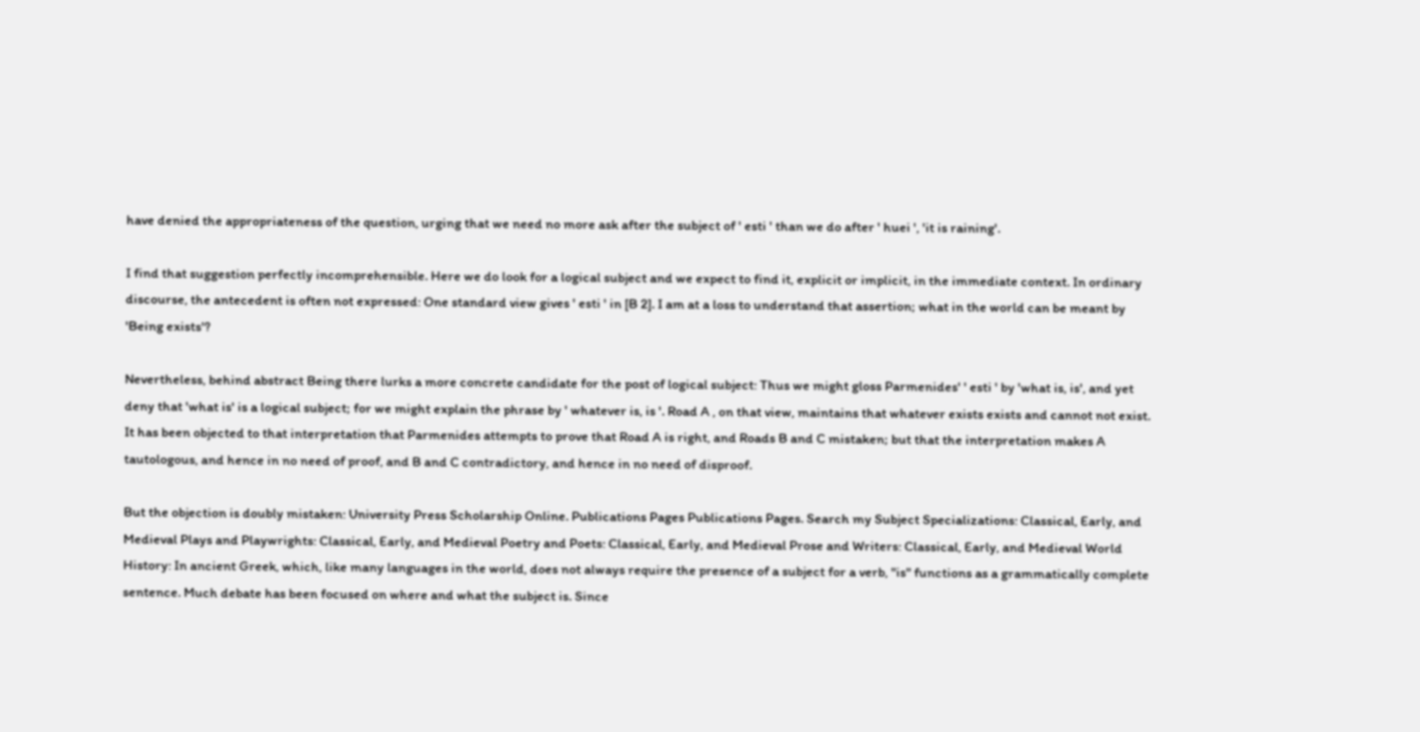have denied the appropriateness of the question, urging that we need no more ask after the subject of ' esti ' than we do after ' huei ', 'it is raining'.

I find that suggestion perfectly incomprehensible. Here we do look for a logical subject and we expect to find it, explicit or implicit, in the immediate context. In ordinary discourse, the antecedent is often not expressed: One standard view gives ' esti ' in [B 2]. I am at a loss to understand that assertion; what in the world can be meant by 'Being exists'?

Nevertheless, behind abstract Being there lurks a more concrete candidate for the post of logical subject: Thus we might gloss Parmenides' ' esti ' by 'what is, is', and yet deny that 'what is' is a logical subject; for we might explain the phrase by ' whatever is, is '. Road A , on that view, maintains that whatever exists exists and cannot not exist. It has been objected to that interpretation that Parmenides attempts to prove that Road A is right, and Roads B and C mistaken; but that the interpretation makes A tautologous, and hence in no need of proof, and B and C contradictory, and hence in no need of disproof.

But the objection is doubly mistaken: University Press Scholarship Online. Publications Pages Publications Pages. Search my Subject Specializations: Classical, Early, and Medieval Plays and Playwrights: Classical, Early, and Medieval Poetry and Poets: Classical, Early, and Medieval Prose and Writers: Classical, Early, and Medieval World History: In ancient Greek, which, like many languages in the world, does not always require the presence of a subject for a verb, "is" functions as a grammatically complete sentence. Much debate has been focused on where and what the subject is. Since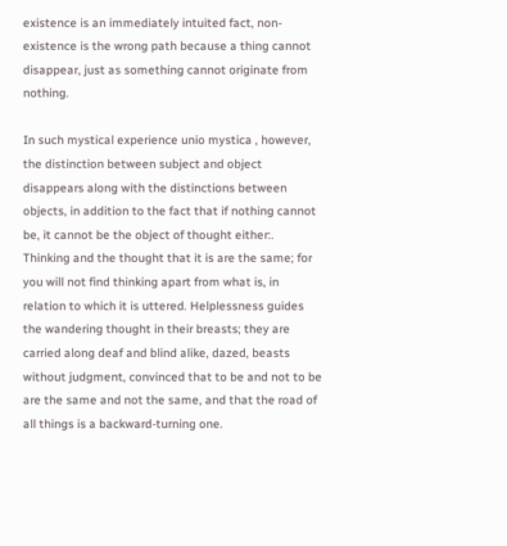existence is an immediately intuited fact, non-existence is the wrong path because a thing cannot disappear, just as something cannot originate from nothing.

In such mystical experience unio mystica , however, the distinction between subject and object disappears along with the distinctions between objects, in addition to the fact that if nothing cannot be, it cannot be the object of thought either:. Thinking and the thought that it is are the same; for you will not find thinking apart from what is, in relation to which it is uttered. Helplessness guides the wandering thought in their breasts; they are carried along deaf and blind alike, dazed, beasts without judgment, convinced that to be and not to be are the same and not the same, and that the road of all things is a backward-turning one.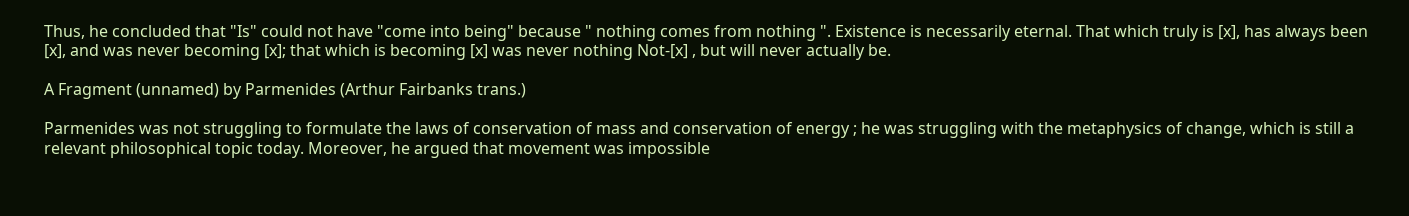Thus, he concluded that "Is" could not have "come into being" because " nothing comes from nothing ". Existence is necessarily eternal. That which truly is [x], has always been [x], and was never becoming [x]; that which is becoming [x] was never nothing Not-[x] , but will never actually be.

A Fragment (unnamed) by Parmenides (Arthur Fairbanks trans.)

Parmenides was not struggling to formulate the laws of conservation of mass and conservation of energy ; he was struggling with the metaphysics of change, which is still a relevant philosophical topic today. Moreover, he argued that movement was impossible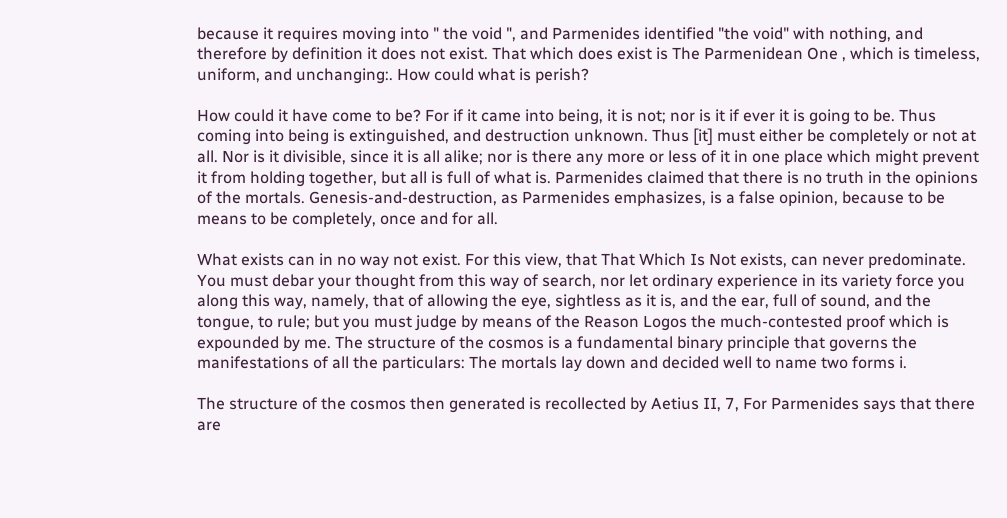because it requires moving into " the void ", and Parmenides identified "the void" with nothing, and therefore by definition it does not exist. That which does exist is The Parmenidean One , which is timeless, uniform, and unchanging:. How could what is perish?

How could it have come to be? For if it came into being, it is not; nor is it if ever it is going to be. Thus coming into being is extinguished, and destruction unknown. Thus [it] must either be completely or not at all. Nor is it divisible, since it is all alike; nor is there any more or less of it in one place which might prevent it from holding together, but all is full of what is. Parmenides claimed that there is no truth in the opinions of the mortals. Genesis-and-destruction, as Parmenides emphasizes, is a false opinion, because to be means to be completely, once and for all.

What exists can in no way not exist. For this view, that That Which Is Not exists, can never predominate. You must debar your thought from this way of search, nor let ordinary experience in its variety force you along this way, namely, that of allowing the eye, sightless as it is, and the ear, full of sound, and the tongue, to rule; but you must judge by means of the Reason Logos the much-contested proof which is expounded by me. The structure of the cosmos is a fundamental binary principle that governs the manifestations of all the particulars: The mortals lay down and decided well to name two forms i.

The structure of the cosmos then generated is recollected by Aetius II, 7, For Parmenides says that there are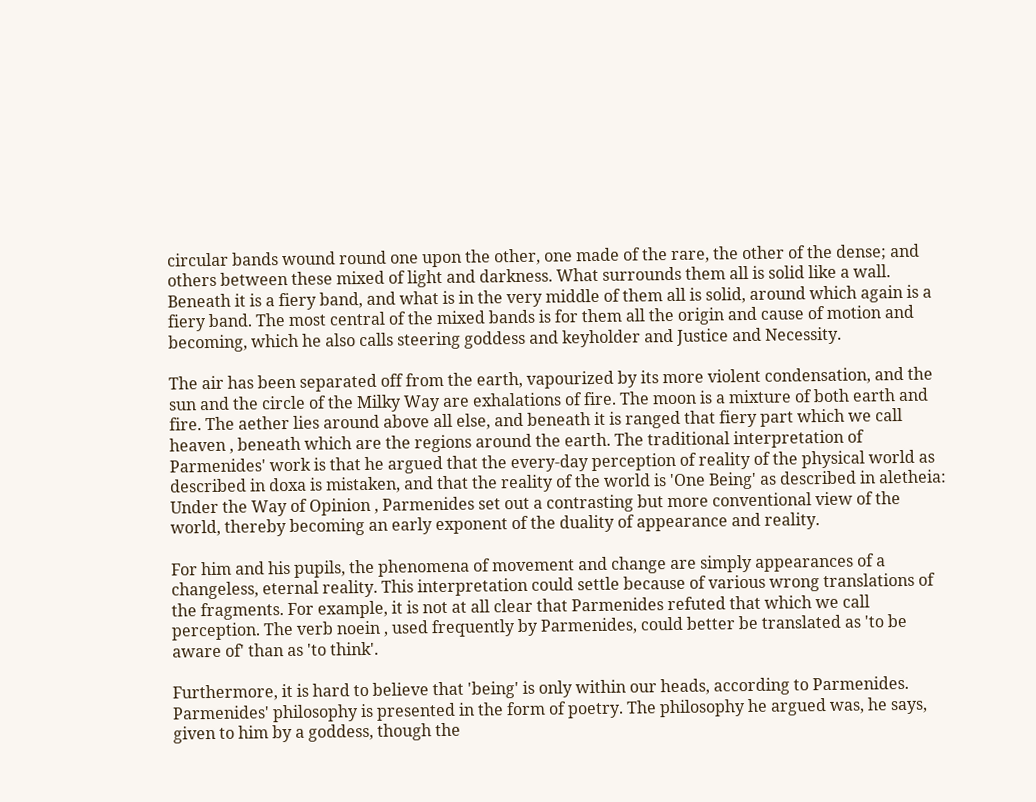circular bands wound round one upon the other, one made of the rare, the other of the dense; and others between these mixed of light and darkness. What surrounds them all is solid like a wall. Beneath it is a fiery band, and what is in the very middle of them all is solid, around which again is a fiery band. The most central of the mixed bands is for them all the origin and cause of motion and becoming, which he also calls steering goddess and keyholder and Justice and Necessity.

The air has been separated off from the earth, vapourized by its more violent condensation, and the sun and the circle of the Milky Way are exhalations of fire. The moon is a mixture of both earth and fire. The aether lies around above all else, and beneath it is ranged that fiery part which we call heaven , beneath which are the regions around the earth. The traditional interpretation of Parmenides' work is that he argued that the every-day perception of reality of the physical world as described in doxa is mistaken, and that the reality of the world is 'One Being' as described in aletheia: Under the Way of Opinion , Parmenides set out a contrasting but more conventional view of the world, thereby becoming an early exponent of the duality of appearance and reality.

For him and his pupils, the phenomena of movement and change are simply appearances of a changeless, eternal reality. This interpretation could settle because of various wrong translations of the fragments. For example, it is not at all clear that Parmenides refuted that which we call perception. The verb noein , used frequently by Parmenides, could better be translated as 'to be aware of' than as 'to think'.

Furthermore, it is hard to believe that 'being' is only within our heads, according to Parmenides. Parmenides' philosophy is presented in the form of poetry. The philosophy he argued was, he says, given to him by a goddess, though the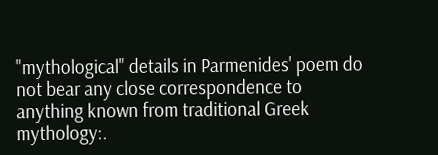"mythological" details in Parmenides' poem do not bear any close correspondence to anything known from traditional Greek mythology:.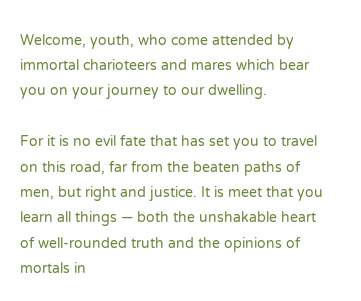Welcome, youth, who come attended by immortal charioteers and mares which bear you on your journey to our dwelling.

For it is no evil fate that has set you to travel on this road, far from the beaten paths of men, but right and justice. It is meet that you learn all things — both the unshakable heart of well-rounded truth and the opinions of mortals in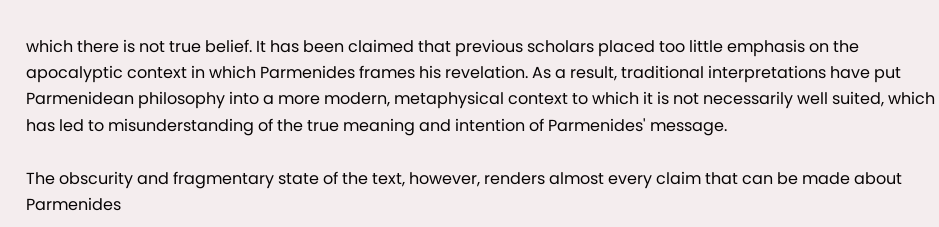which there is not true belief. It has been claimed that previous scholars placed too little emphasis on the apocalyptic context in which Parmenides frames his revelation. As a result, traditional interpretations have put Parmenidean philosophy into a more modern, metaphysical context to which it is not necessarily well suited, which has led to misunderstanding of the true meaning and intention of Parmenides' message.

The obscurity and fragmentary state of the text, however, renders almost every claim that can be made about Parmenides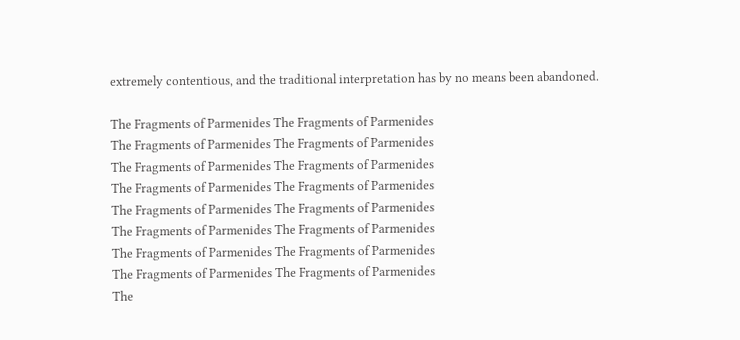extremely contentious, and the traditional interpretation has by no means been abandoned.

The Fragments of Parmenides The Fragments of Parmenides
The Fragments of Parmenides The Fragments of Parmenides
The Fragments of Parmenides The Fragments of Parmenides
The Fragments of Parmenides The Fragments of Parmenides
The Fragments of Parmenides The Fragments of Parmenides
The Fragments of Parmenides The Fragments of Parmenides
The Fragments of Parmenides The Fragments of Parmenides
The Fragments of Parmenides The Fragments of Parmenides
The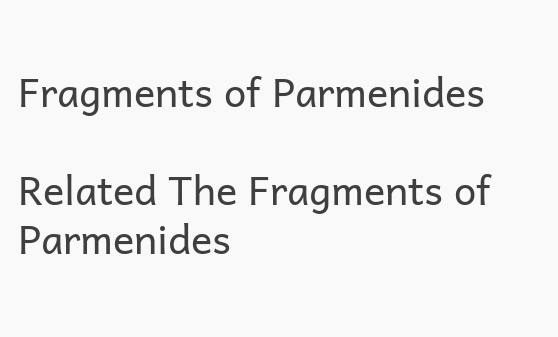Fragments of Parmenides

Related The Fragments of Parmenides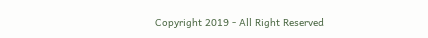Copyright 2019 - All Right Reserved